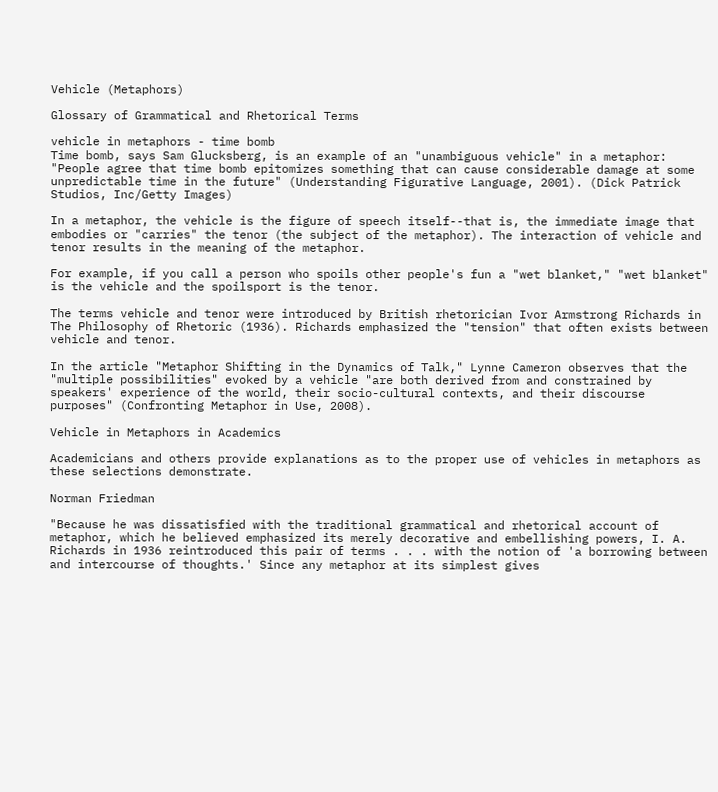Vehicle (Metaphors)

Glossary of Grammatical and Rhetorical Terms

vehicle in metaphors - time bomb
Time bomb, says Sam Glucksberg, is an example of an "unambiguous vehicle" in a metaphor: "People agree that time bomb epitomizes something that can cause considerable damage at some unpredictable time in the future" (Understanding Figurative Language, 2001). (Dick Patrick Studios, Inc/Getty Images)

In a metaphor, the vehicle is the figure of speech itself--that is, the immediate image that embodies or "carries" the tenor (the subject of the metaphor). The interaction of vehicle and tenor results in the meaning of the metaphor.

For example, if you call a person who spoils other people's fun a "wet blanket," "wet blanket" is the vehicle and the spoilsport is the tenor.

The terms vehicle and tenor were introduced by British rhetorician Ivor Armstrong Richards in The Philosophy of Rhetoric (1936). Richards emphasized the "tension" that often exists between vehicle and tenor.

In the article "Metaphor Shifting in the Dynamics of Talk," Lynne Cameron observes that the "multiple possibilities" evoked by a vehicle "are both derived from and constrained by speakers' experience of the world, their socio-cultural contexts, and their discourse purposes" (Confronting Metaphor in Use, 2008).

Vehicle in Metaphors in Academics

Academicians and others provide explanations as to the proper use of vehicles in metaphors as these selections demonstrate.

Norman Friedman

"Because he was dissatisfied with the traditional grammatical and rhetorical account of metaphor, which he believed emphasized its merely decorative and embellishing powers, I. A. Richards in 1936 reintroduced this pair of terms . . . with the notion of 'a borrowing between and intercourse of thoughts.' Since any metaphor at its simplest gives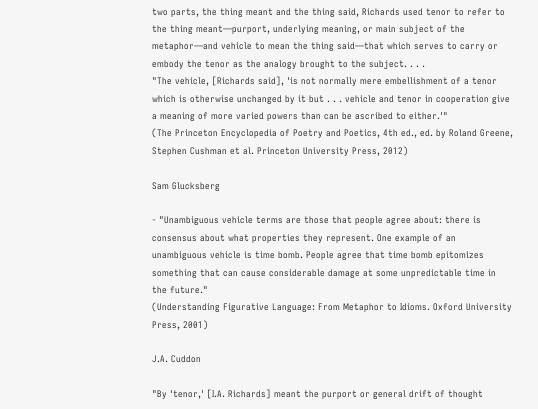two parts, the thing meant and the thing said, Richards used tenor to refer to the thing meant—purport, underlying meaning, or main subject of the metaphor—and vehicle to mean the thing said—that which serves to carry or embody the tenor as the analogy brought to the subject. . . .
"The vehicle, [Richards said], 'is not normally mere embellishment of a tenor which is otherwise unchanged by it but . . . vehicle and tenor in cooperation give a meaning of more varied powers than can be ascribed to either.'"
(The Princeton Encyclopedia of Poetry and Poetics, 4th ed., ed. by Roland Greene, Stephen Cushman et al. Princeton University Press, 2012)

Sam Glucksberg

- "Unambiguous vehicle terms are those that people agree about: there is consensus about what properties they represent. One example of an unambiguous vehicle is time bomb. People agree that time bomb epitomizes something that can cause considerable damage at some unpredictable time in the future."
(Understanding Figurative Language: From Metaphor to Idioms. Oxford University Press, 2001)

J.A. Cuddon

"By 'tenor,' [I.A. Richards] meant the purport or general drift of thought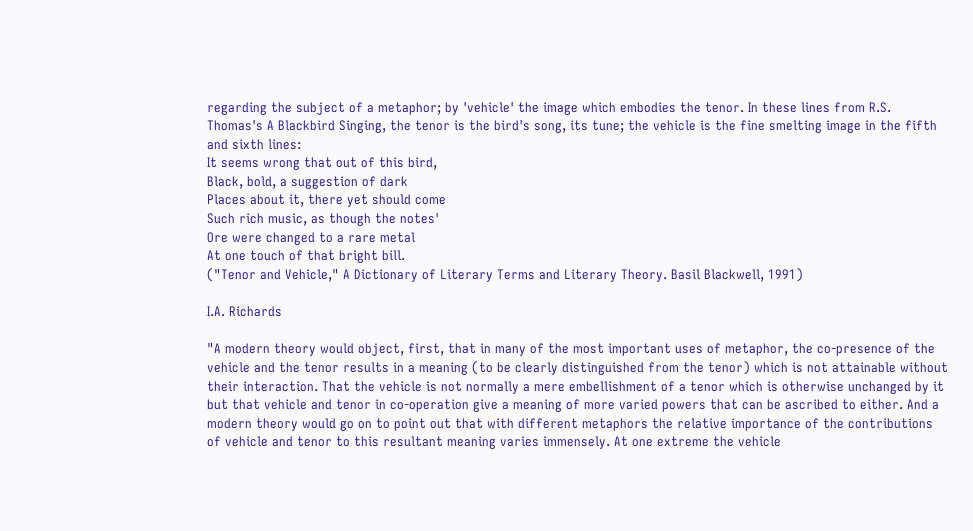regarding the subject of a metaphor; by 'vehicle' the image which embodies the tenor. In these lines from R.S. Thomas's A Blackbird Singing, the tenor is the bird's song, its tune; the vehicle is the fine smelting image in the fifth and sixth lines:
It seems wrong that out of this bird,
Black, bold, a suggestion of dark
Places about it, there yet should come
Such rich music, as though the notes'
Ore were changed to a rare metal
At one touch of that bright bill.
("Tenor and Vehicle," A Dictionary of Literary Terms and Literary Theory. Basil Blackwell, 1991)

I.A. Richards

"A modern theory would object, first, that in many of the most important uses of metaphor, the co-presence of the vehicle and the tenor results in a meaning (to be clearly distinguished from the tenor) which is not attainable without their interaction. That the vehicle is not normally a mere embellishment of a tenor which is otherwise unchanged by it but that vehicle and tenor in co-operation give a meaning of more varied powers that can be ascribed to either. And a modern theory would go on to point out that with different metaphors the relative importance of the contributions of vehicle and tenor to this resultant meaning varies immensely. At one extreme the vehicle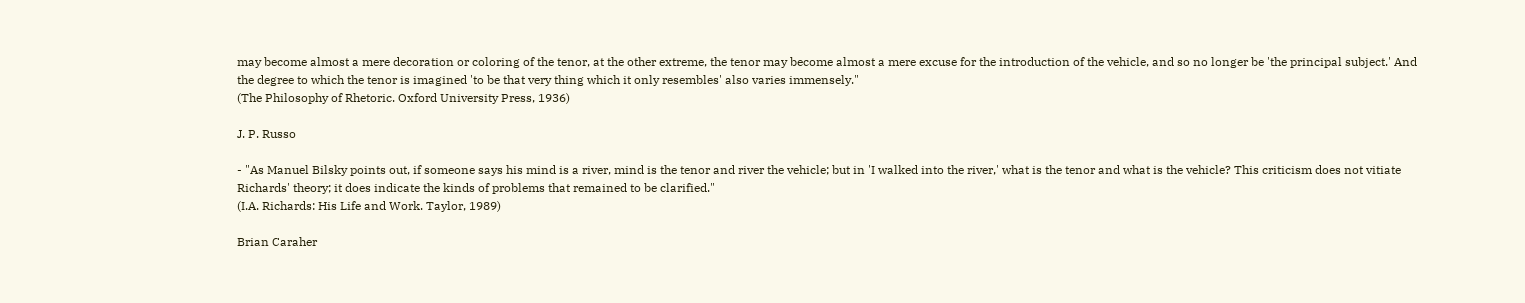may become almost a mere decoration or coloring of the tenor, at the other extreme, the tenor may become almost a mere excuse for the introduction of the vehicle, and so no longer be 'the principal subject.' And the degree to which the tenor is imagined 'to be that very thing which it only resembles' also varies immensely."
(The Philosophy of Rhetoric. Oxford University Press, 1936)

J. P. Russo

- "As Manuel Bilsky points out, if someone says his mind is a river, mind is the tenor and river the vehicle; but in 'I walked into the river,' what is the tenor and what is the vehicle? This criticism does not vitiate Richards' theory; it does indicate the kinds of problems that remained to be clarified."
(I.A. Richards: His Life and Work. Taylor, 1989)

Brian Caraher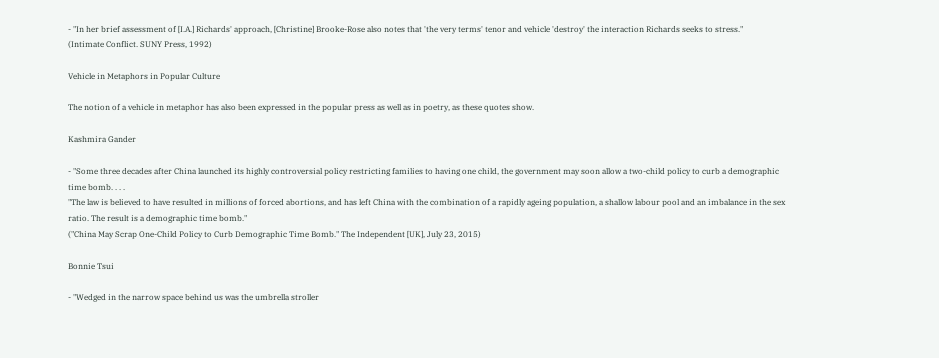- "In her brief assessment of [I.A.] Richards' approach, [Christine] Brooke-Rose also notes that 'the very terms' tenor and vehicle 'destroy' the interaction Richards seeks to stress."
(Intimate Conflict. SUNY Press, 1992)

Vehicle in Metaphors in Popular Culture

The notion of a vehicle in metaphor has also been expressed in the popular press as well as in poetry, as these quotes show.

Kashmira Gander

- "Some three decades after China launched its highly controversial policy restricting families to having one child, the government may soon allow a two-child policy to curb a demographic time bomb. . . .
"The law is believed to have resulted in millions of forced abortions, and has left China with the combination of a rapidly ageing population, a shallow labour pool and an imbalance in the sex ratio. The result is a demographic time bomb."
("China May Scrap One-Child Policy to Curb Demographic Time Bomb." The Independent [UK], July 23, 2015)

Bonnie Tsui

- "Wedged in the narrow space behind us was the umbrella stroller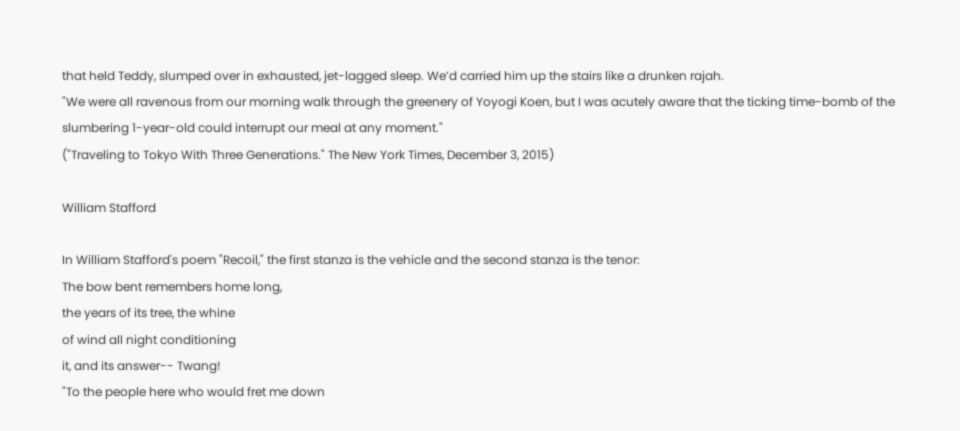that held Teddy, slumped over in exhausted, jet-lagged sleep. We’d carried him up the stairs like a drunken rajah.
"We were all ravenous from our morning walk through the greenery of Yoyogi Koen, but I was acutely aware that the ticking time-bomb of the slumbering 1-year-old could interrupt our meal at any moment."
("Traveling to Tokyo With Three Generations." The New York Times, December 3, 2015)

William Stafford

In William Stafford's poem "Recoil," the first stanza is the vehicle and the second stanza is the tenor:
The bow bent remembers home long,
the years of its tree, the whine
of wind all night conditioning
it, and its answer-- Twang!
"To the people here who would fret me down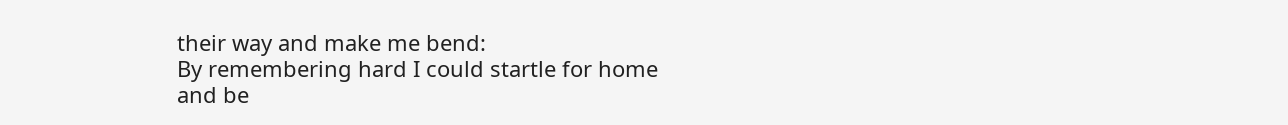their way and make me bend:
By remembering hard I could startle for home
and be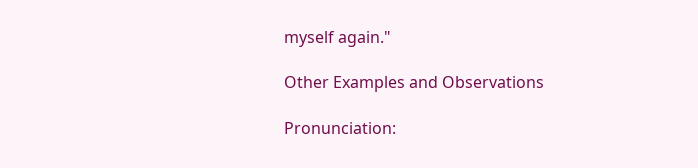myself again."

Other Examples and Observations

Pronunciation: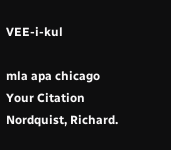VEE-i-kul

mla apa chicago
Your Citation
Nordquist, Richard.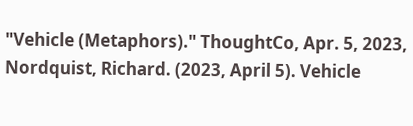"Vehicle (Metaphors)." ThoughtCo, Apr. 5, 2023, Nordquist, Richard. (2023, April 5). Vehicle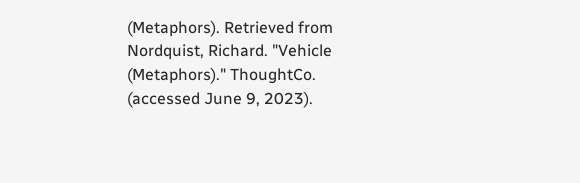(Metaphors). Retrieved from Nordquist, Richard. "Vehicle (Metaphors)." ThoughtCo. (accessed June 9, 2023).